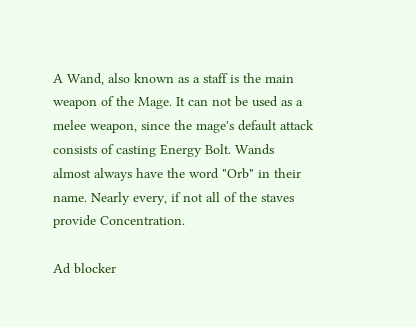A Wand, also known as a staff is the main weapon of the Mage. It can not be used as a melee weapon, since the mage's default attack consists of casting Energy Bolt. Wands almost always have the word "Orb" in their name. Nearly every, if not all of the staves provide Concentration.

Ad blocker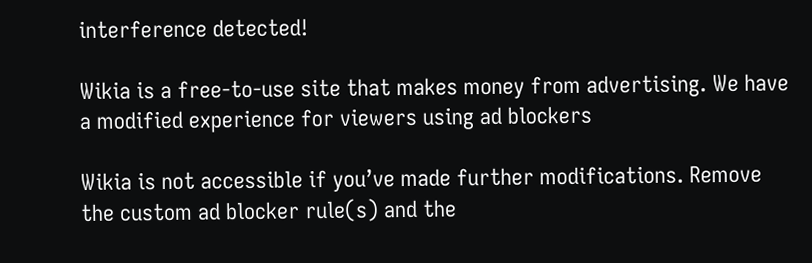interference detected!

Wikia is a free-to-use site that makes money from advertising. We have a modified experience for viewers using ad blockers

Wikia is not accessible if you’ve made further modifications. Remove the custom ad blocker rule(s) and the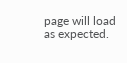page will load as expected.